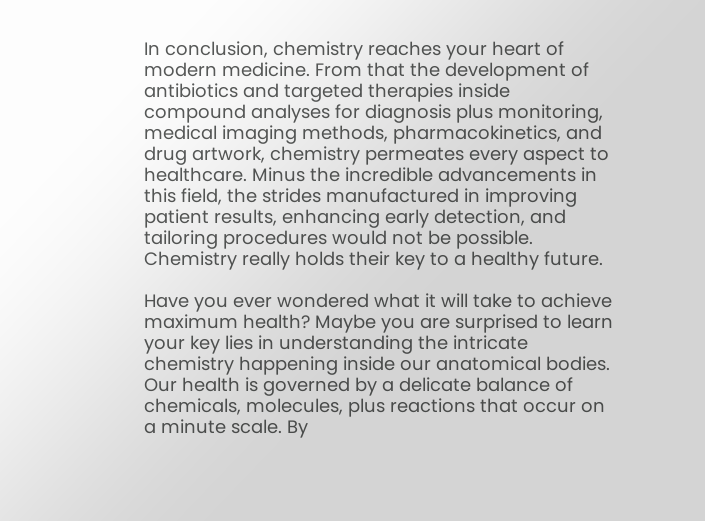In conclusion, chemistry reaches your heart of modern medicine. From that the development of antibiotics and targeted therapies inside compound analyses for diagnosis plus monitoring, medical imaging methods, pharmacokinetics, and drug artwork, chemistry permeates every aspect to healthcare. Minus the incredible advancements in this field, the strides manufactured in improving patient results, enhancing early detection, and tailoring procedures would not be possible. Chemistry really holds their key to a healthy future.

Have you ever wondered what it will take to achieve maximum health? Maybe you are surprised to learn your key lies in understanding the intricate chemistry happening inside our anatomical bodies. Our health is governed by a delicate balance of chemicals, molecules, plus reactions that occur on a minute scale. By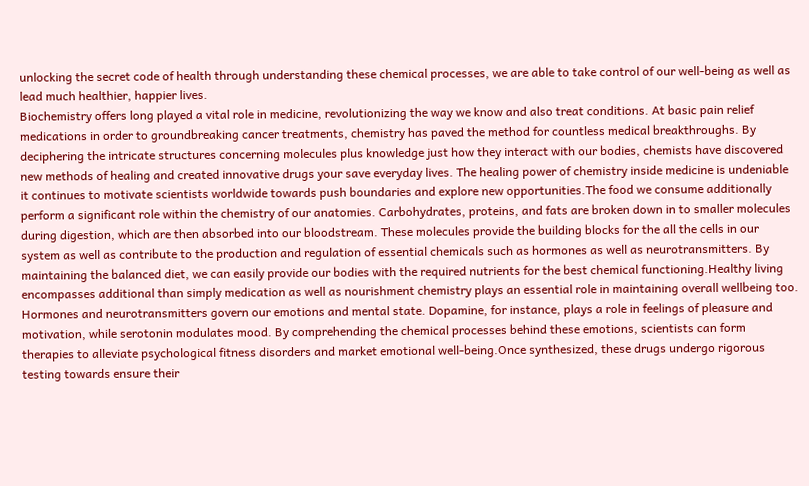unlocking the secret code of health through understanding these chemical processes, we are able to take control of our well-being as well as lead much healthier, happier lives.
Biochemistry offers long played a vital role in medicine, revolutionizing the way we know and also treat conditions. At basic pain relief medications in order to groundbreaking cancer treatments, chemistry has paved the method for countless medical breakthroughs. By deciphering the intricate structures concerning molecules plus knowledge just how they interact with our bodies, chemists have discovered new methods of healing and created innovative drugs your save everyday lives. The healing power of chemistry inside medicine is undeniable it continues to motivate scientists worldwide towards push boundaries and explore new opportunities.The food we consume additionally perform a significant role within the chemistry of our anatomies. Carbohydrates, proteins, and fats are broken down in to smaller molecules during digestion, which are then absorbed into our bloodstream. These molecules provide the building blocks for the all the cells in our system as well as contribute to the production and regulation of essential chemicals such as hormones as well as neurotransmitters. By maintaining the balanced diet, we can easily provide our bodies with the required nutrients for the best chemical functioning.Healthy living encompasses additional than simply medication as well as nourishment chemistry plays an essential role in maintaining overall wellbeing too. Hormones and neurotransmitters govern our emotions and mental state. Dopamine, for instance, plays a role in feelings of pleasure and motivation, while serotonin modulates mood. By comprehending the chemical processes behind these emotions, scientists can form therapies to alleviate psychological fitness disorders and market emotional well-being.Once synthesized, these drugs undergo rigorous testing towards ensure their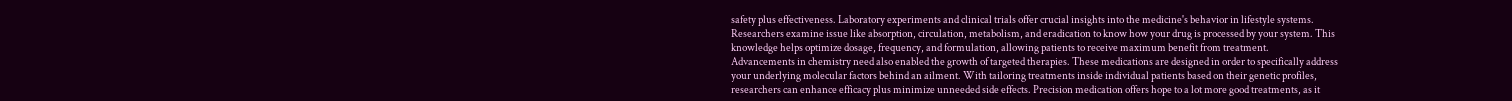safety plus effectiveness. Laboratory experiments and clinical trials offer crucial insights into the medicine's behavior in lifestyle systems. Researchers examine issue like absorption, circulation, metabolism, and eradication to know how your drug is processed by your system. This knowledge helps optimize dosage, frequency, and formulation, allowing patients to receive maximum benefit from treatment.
Advancements in chemistry need also enabled the growth of targeted therapies. These medications are designed in order to specifically address your underlying molecular factors behind an ailment. With tailoring treatments inside individual patients based on their genetic profiles, researchers can enhance efficacy plus minimize unneeded side effects. Precision medication offers hope to a lot more good treatments, as it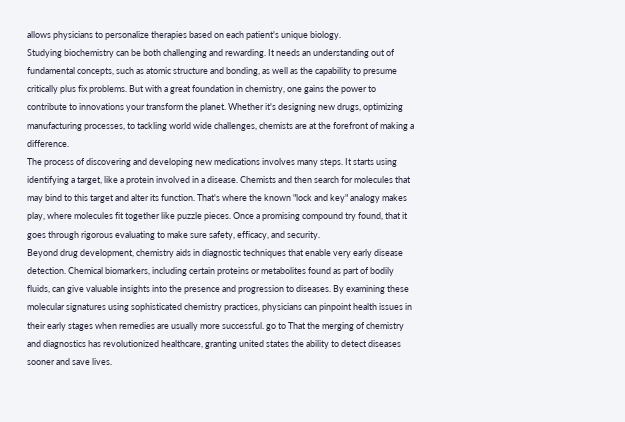allows physicians to personalize therapies based on each patient's unique biology.
Studying biochemistry can be both challenging and rewarding. It needs an understanding out of fundamental concepts, such as atomic structure and bonding, as well as the capability to presume critically plus fix problems. But with a great foundation in chemistry, one gains the power to contribute to innovations your transform the planet. Whether it's designing new drugs, optimizing manufacturing processes, to tackling world wide challenges, chemists are at the forefront of making a difference.
The process of discovering and developing new medications involves many steps. It starts using identifying a target, like a protein involved in a disease. Chemists and then search for molecules that may bind to this target and alter its function. That's where the known "lock and key" analogy makes play, where molecules fit together like puzzle pieces. Once a promising compound try found, that it goes through rigorous evaluating to make sure safety, efficacy, and security.
Beyond drug development, chemistry aids in diagnostic techniques that enable very early disease detection. Chemical biomarkers, including certain proteins or metabolites found as part of bodily fluids, can give valuable insights into the presence and progression to diseases. By examining these molecular signatures using sophisticated chemistry practices, physicians can pinpoint health issues in their early stages when remedies are usually more successful. go to That the merging of chemistry and diagnostics has revolutionized healthcare, granting united states the ability to detect diseases sooner and save lives.